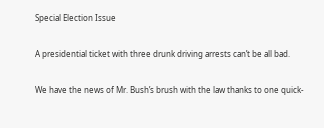Special Election Issue

A presidential ticket with three drunk driving arrests can’t be all bad.

We have the news of Mr. Bush’s brush with the law thanks to one quick-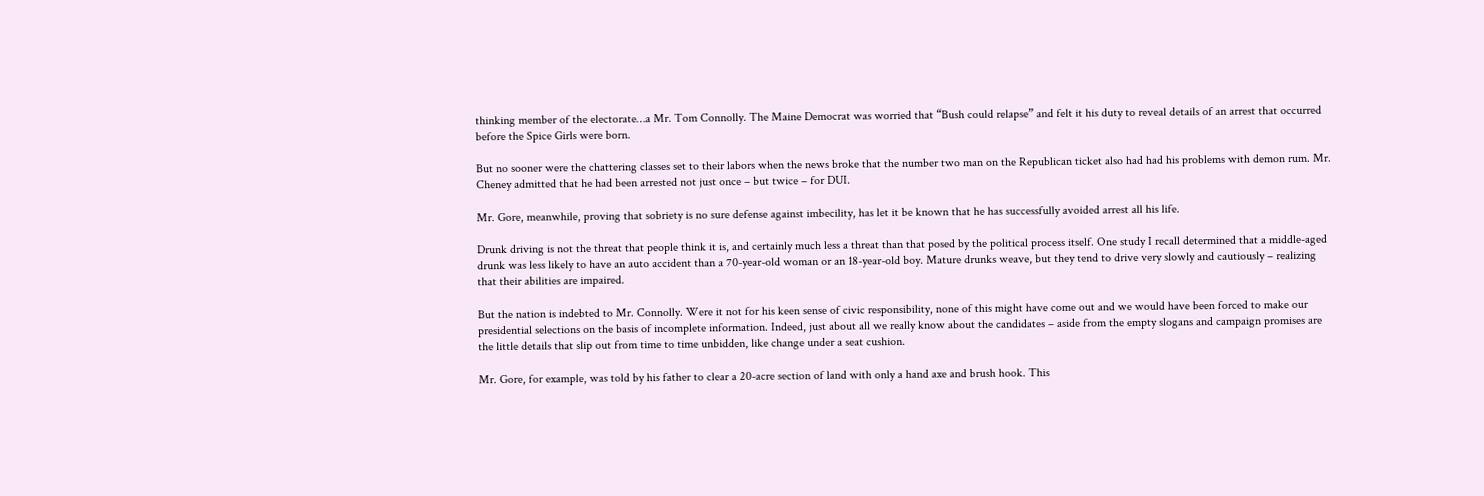thinking member of the electorate…a Mr. Tom Connolly. The Maine Democrat was worried that “Bush could relapse” and felt it his duty to reveal details of an arrest that occurred before the Spice Girls were born.

But no sooner were the chattering classes set to their labors when the news broke that the number two man on the Republican ticket also had had his problems with demon rum. Mr. Cheney admitted that he had been arrested not just once – but twice – for DUI.

Mr. Gore, meanwhile, proving that sobriety is no sure defense against imbecility, has let it be known that he has successfully avoided arrest all his life.

Drunk driving is not the threat that people think it is, and certainly much less a threat than that posed by the political process itself. One study I recall determined that a middle-aged drunk was less likely to have an auto accident than a 70-year-old woman or an 18-year-old boy. Mature drunks weave, but they tend to drive very slowly and cautiously – realizing that their abilities are impaired.

But the nation is indebted to Mr. Connolly. Were it not for his keen sense of civic responsibility, none of this might have come out and we would have been forced to make our presidential selections on the basis of incomplete information. Indeed, just about all we really know about the candidates – aside from the empty slogans and campaign promises are the little details that slip out from time to time unbidden, like change under a seat cushion.

Mr. Gore, for example, was told by his father to clear a 20-acre section of land with only a hand axe and brush hook. This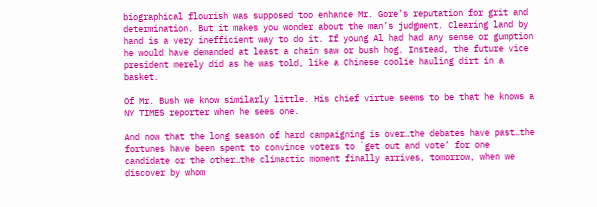biographical flourish was supposed too enhance Mr. Gore’s reputation for grit and determination. But it makes you wonder about the man’s judgment. Clearing land by hand is a very inefficient way to do it. If young Al had had any sense or gumption he would have demanded at least a chain saw or bush hog. Instead, the future vice president merely did as he was told, like a Chinese coolie hauling dirt in a basket.

Of Mr. Bush we know similarly little. His chief virtue seems to be that he knows a NY TIMES reporter when he sees one.

And now that the long season of hard campaigning is over…the debates have past…the fortunes have been spent to convince voters to `get out and vote’ for one candidate or the other…the climactic moment finally arrives, tomorrow, when we discover by whom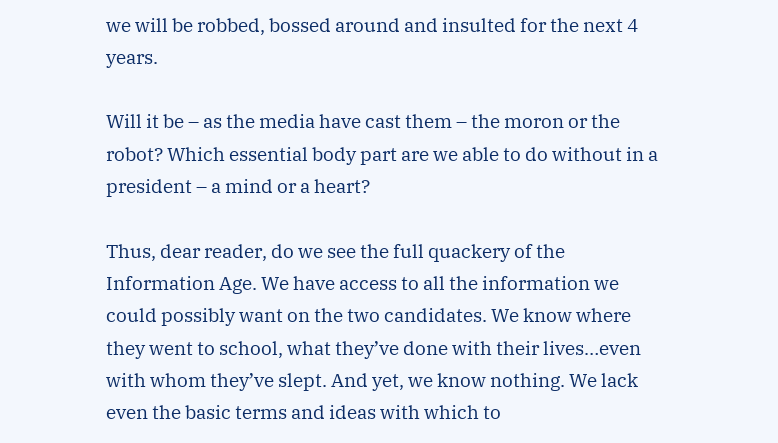we will be robbed, bossed around and insulted for the next 4 years.

Will it be – as the media have cast them – the moron or the robot? Which essential body part are we able to do without in a president – a mind or a heart?

Thus, dear reader, do we see the full quackery of the Information Age. We have access to all the information we could possibly want on the two candidates. We know where they went to school, what they’ve done with their lives…even with whom they’ve slept. And yet, we know nothing. We lack even the basic terms and ideas with which to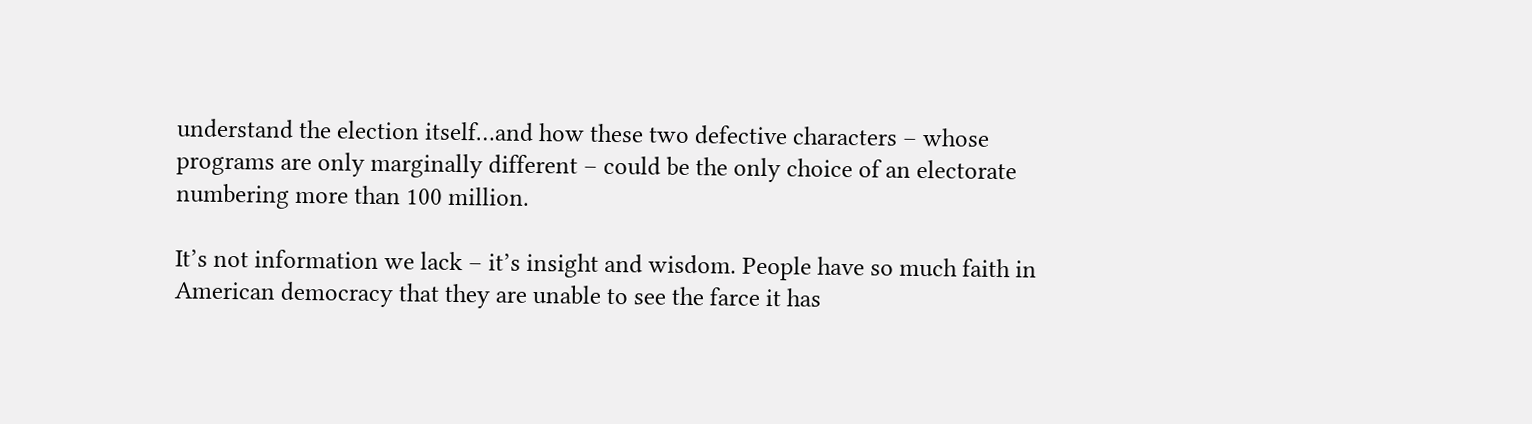understand the election itself…and how these two defective characters – whose programs are only marginally different – could be the only choice of an electorate numbering more than 100 million.

It’s not information we lack – it’s insight and wisdom. People have so much faith in American democracy that they are unable to see the farce it has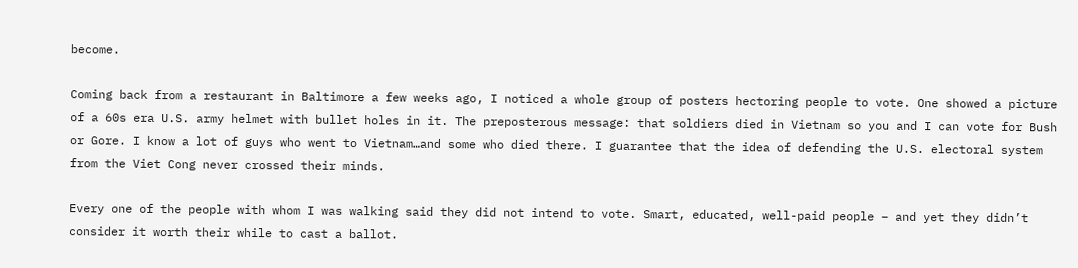become.

Coming back from a restaurant in Baltimore a few weeks ago, I noticed a whole group of posters hectoring people to vote. One showed a picture of a 60s era U.S. army helmet with bullet holes in it. The preposterous message: that soldiers died in Vietnam so you and I can vote for Bush or Gore. I know a lot of guys who went to Vietnam…and some who died there. I guarantee that the idea of defending the U.S. electoral system from the Viet Cong never crossed their minds.

Every one of the people with whom I was walking said they did not intend to vote. Smart, educated, well-paid people – and yet they didn’t consider it worth their while to cast a ballot.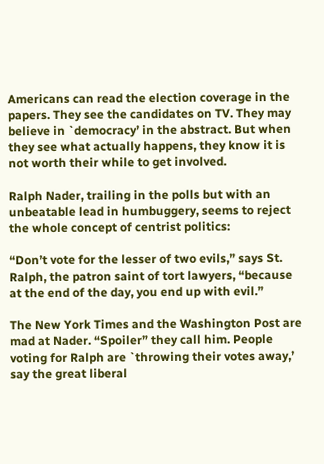Americans can read the election coverage in the papers. They see the candidates on TV. They may believe in `democracy’ in the abstract. But when they see what actually happens, they know it is not worth their while to get involved.

Ralph Nader, trailing in the polls but with an unbeatable lead in humbuggery, seems to reject the whole concept of centrist politics:

“Don’t vote for the lesser of two evils,” says St. Ralph, the patron saint of tort lawyers, “because at the end of the day, you end up with evil.”

The New York Times and the Washington Post are mad at Nader. “Spoiler” they call him. People voting for Ralph are `throwing their votes away,’ say the great liberal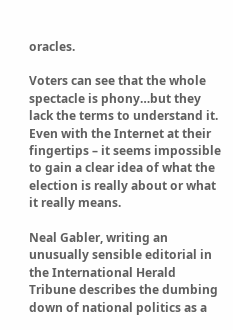oracles.

Voters can see that the whole spectacle is phony…but they lack the terms to understand it. Even with the Internet at their fingertips – it seems impossible to gain a clear idea of what the election is really about or what it really means.

Neal Gabler, writing an unusually sensible editorial in the International Herald Tribune describes the dumbing down of national politics as a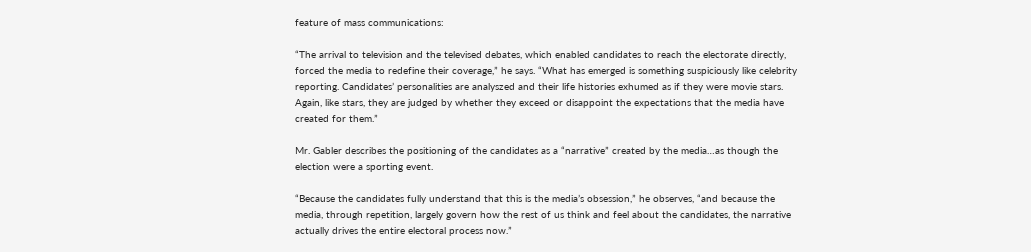feature of mass communications:

“The arrival to television and the televised debates, which enabled candidates to reach the electorate directly, forced the media to redefine their coverage,” he says. “What has emerged is something suspiciously like celebrity reporting. Candidates’ personalities are analyszed and their life histories exhumed as if they were movie stars. Again, like stars, they are judged by whether they exceed or disappoint the expectations that the media have created for them.”

Mr. Gabler describes the positioning of the candidates as a “narrative” created by the media…as though the election were a sporting event.

“Because the candidates fully understand that this is the media’s obsession,” he observes, “and because the media, through repetition, largely govern how the rest of us think and feel about the candidates, the narrative actually drives the entire electoral process now.”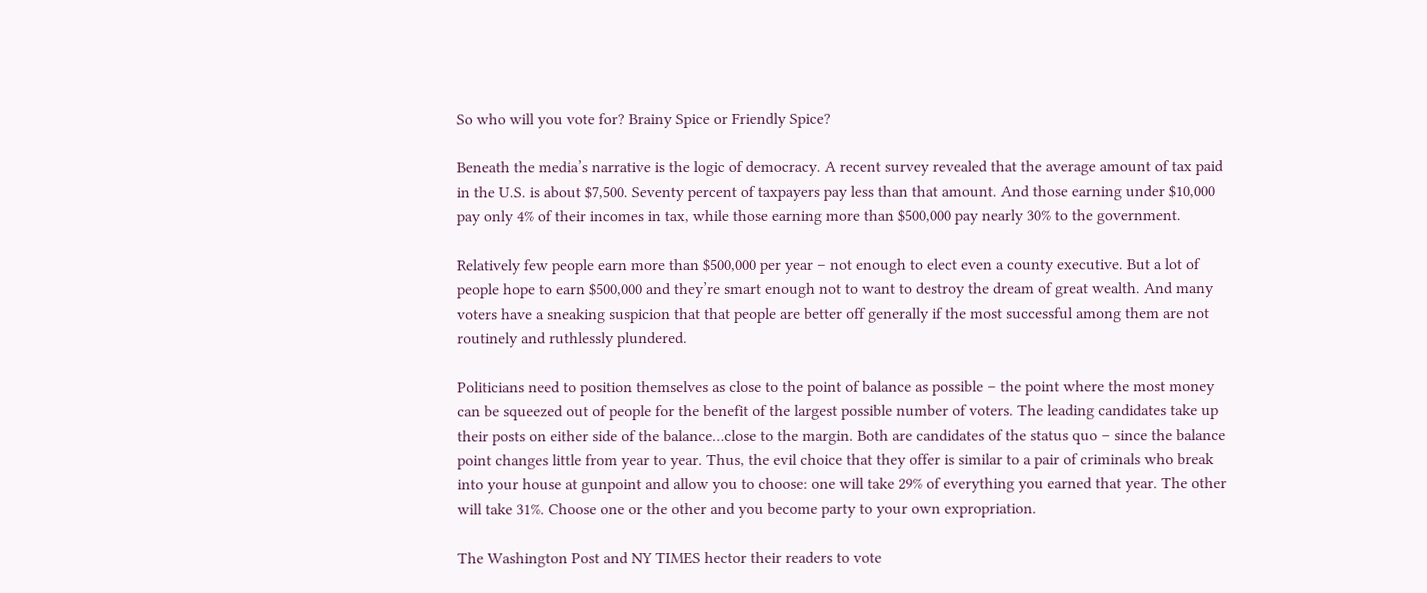So who will you vote for? Brainy Spice or Friendly Spice?

Beneath the media’s narrative is the logic of democracy. A recent survey revealed that the average amount of tax paid in the U.S. is about $7,500. Seventy percent of taxpayers pay less than that amount. And those earning under $10,000 pay only 4% of their incomes in tax, while those earning more than $500,000 pay nearly 30% to the government.

Relatively few people earn more than $500,000 per year – not enough to elect even a county executive. But a lot of people hope to earn $500,000 and they’re smart enough not to want to destroy the dream of great wealth. And many voters have a sneaking suspicion that that people are better off generally if the most successful among them are not routinely and ruthlessly plundered.

Politicians need to position themselves as close to the point of balance as possible – the point where the most money can be squeezed out of people for the benefit of the largest possible number of voters. The leading candidates take up their posts on either side of the balance…close to the margin. Both are candidates of the status quo – since the balance point changes little from year to year. Thus, the evil choice that they offer is similar to a pair of criminals who break into your house at gunpoint and allow you to choose: one will take 29% of everything you earned that year. The other will take 31%. Choose one or the other and you become party to your own expropriation.

The Washington Post and NY TIMES hector their readers to vote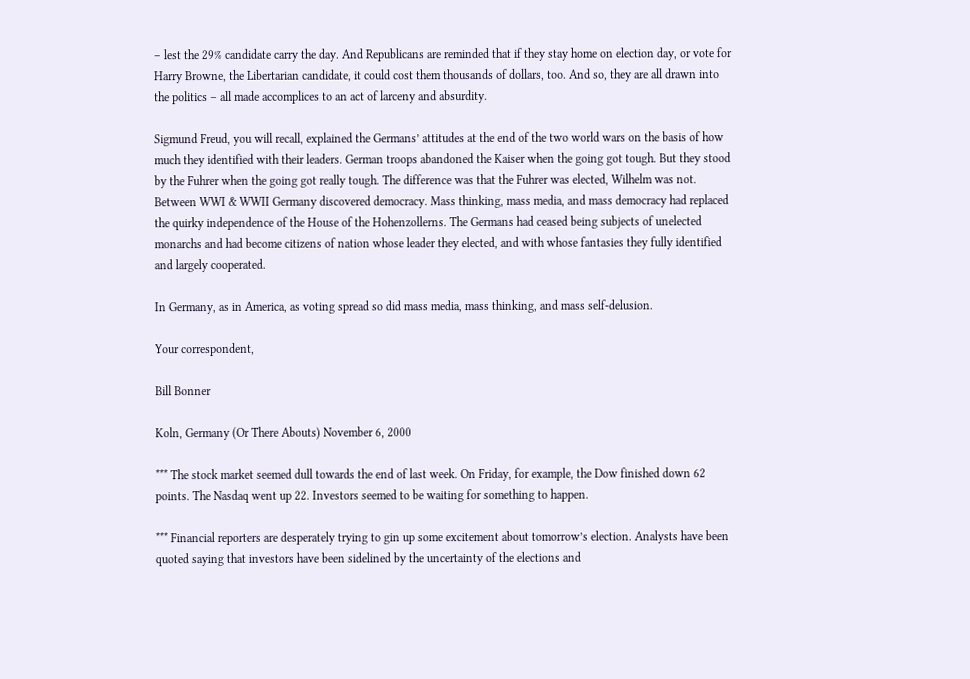– lest the 29% candidate carry the day. And Republicans are reminded that if they stay home on election day, or vote for Harry Browne, the Libertarian candidate, it could cost them thousands of dollars, too. And so, they are all drawn into the politics – all made accomplices to an act of larceny and absurdity.

Sigmund Freud, you will recall, explained the Germans’ attitudes at the end of the two world wars on the basis of how much they identified with their leaders. German troops abandoned the Kaiser when the going got tough. But they stood by the Fuhrer when the going got really tough. The difference was that the Fuhrer was elected, Wilhelm was not. Between WWI & WWII Germany discovered democracy. Mass thinking, mass media, and mass democracy had replaced the quirky independence of the House of the Hohenzollerns. The Germans had ceased being subjects of unelected monarchs and had become citizens of nation whose leader they elected, and with whose fantasies they fully identified and largely cooperated.

In Germany, as in America, as voting spread so did mass media, mass thinking, and mass self-delusion.

Your correspondent,

Bill Bonner

Koln, Germany (Or There Abouts) November 6, 2000

*** The stock market seemed dull towards the end of last week. On Friday, for example, the Dow finished down 62 points. The Nasdaq went up 22. Investors seemed to be waiting for something to happen.

*** Financial reporters are desperately trying to gin up some excitement about tomorrow’s election. Analysts have been quoted saying that investors have been sidelined by the uncertainty of the elections and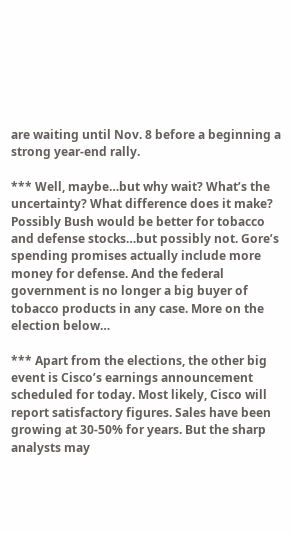are waiting until Nov. 8 before a beginning a strong year-end rally.

*** Well, maybe…but why wait? What’s the uncertainty? What difference does it make? Possibly Bush would be better for tobacco and defense stocks…but possibly not. Gore’s spending promises actually include more money for defense. And the federal government is no longer a big buyer of tobacco products in any case. More on the election below…

*** Apart from the elections, the other big event is Cisco’s earnings announcement scheduled for today. Most likely, Cisco will report satisfactory figures. Sales have been growing at 30-50% for years. But the sharp analysts may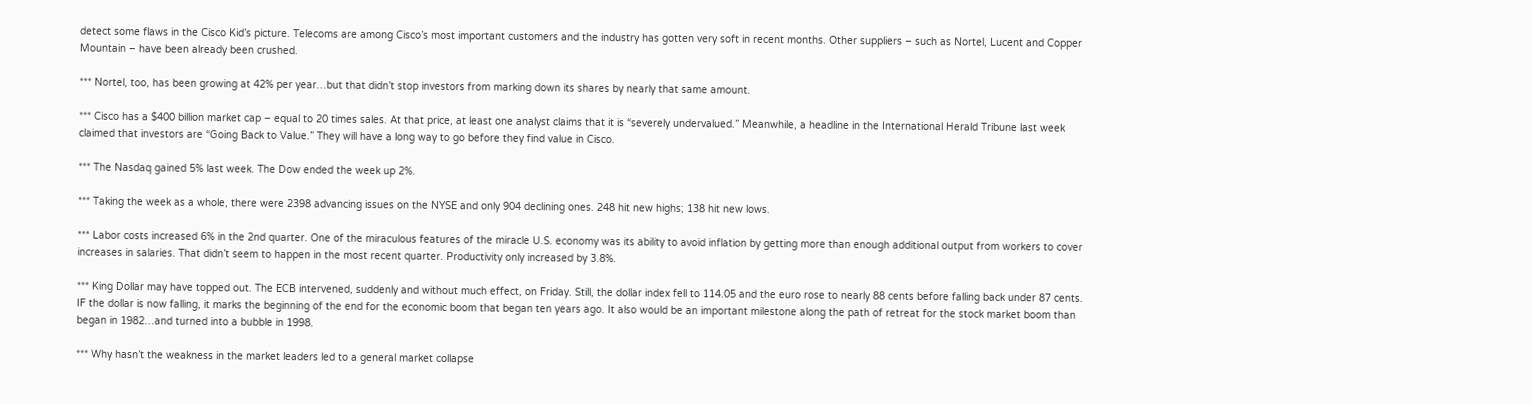detect some flaws in the Cisco Kid’s picture. Telecoms are among Cisco’s most important customers and the industry has gotten very soft in recent months. Other suppliers – such as Nortel, Lucent and Copper Mountain – have been already been crushed.

*** Nortel, too, has been growing at 42% per year…but that didn’t stop investors from marking down its shares by nearly that same amount.

*** Cisco has a $400 billion market cap – equal to 20 times sales. At that price, at least one analyst claims that it is “severely undervalued.” Meanwhile, a headline in the International Herald Tribune last week claimed that investors are “Going Back to Value.” They will have a long way to go before they find value in Cisco.

*** The Nasdaq gained 5% last week. The Dow ended the week up 2%.

*** Taking the week as a whole, there were 2398 advancing issues on the NYSE and only 904 declining ones. 248 hit new highs; 138 hit new lows.

*** Labor costs increased 6% in the 2nd quarter. One of the miraculous features of the miracle U.S. economy was its ability to avoid inflation by getting more than enough additional output from workers to cover increases in salaries. That didn’t seem to happen in the most recent quarter. Productivity only increased by 3.8%.

*** King Dollar may have topped out. The ECB intervened, suddenly and without much effect, on Friday. Still, the dollar index fell to 114.05 and the euro rose to nearly 88 cents before falling back under 87 cents. IF the dollar is now falling, it marks the beginning of the end for the economic boom that began ten years ago. It also would be an important milestone along the path of retreat for the stock market boom than began in 1982…and turned into a bubble in 1998.

*** Why hasn’t the weakness in the market leaders led to a general market collapse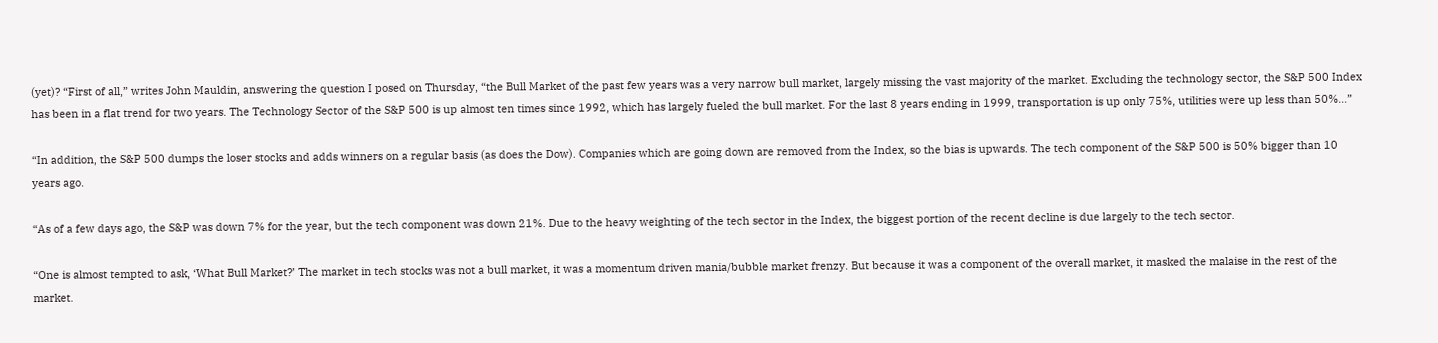(yet)? “First of all,” writes John Mauldin, answering the question I posed on Thursday, “the Bull Market of the past few years was a very narrow bull market, largely missing the vast majority of the market. Excluding the technology sector, the S&P 500 Index has been in a flat trend for two years. The Technology Sector of the S&P 500 is up almost ten times since 1992, which has largely fueled the bull market. For the last 8 years ending in 1999, transportation is up only 75%, utilities were up less than 50%…”

“In addition, the S&P 500 dumps the loser stocks and adds winners on a regular basis (as does the Dow). Companies which are going down are removed from the Index, so the bias is upwards. The tech component of the S&P 500 is 50% bigger than 10 years ago.

“As of a few days ago, the S&P was down 7% for the year, but the tech component was down 21%. Due to the heavy weighting of the tech sector in the Index, the biggest portion of the recent decline is due largely to the tech sector.

“One is almost tempted to ask, ‘What Bull Market?’ The market in tech stocks was not a bull market, it was a momentum driven mania/bubble market frenzy. But because it was a component of the overall market, it masked the malaise in the rest of the market.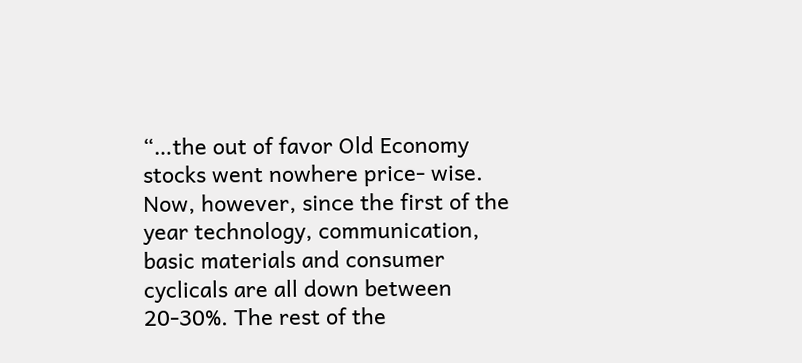“…the out of favor Old Economy stocks went nowhere price- wise. Now, however, since the first of the year technology, communication, basic materials and consumer cyclicals are all down between 20-30%. The rest of the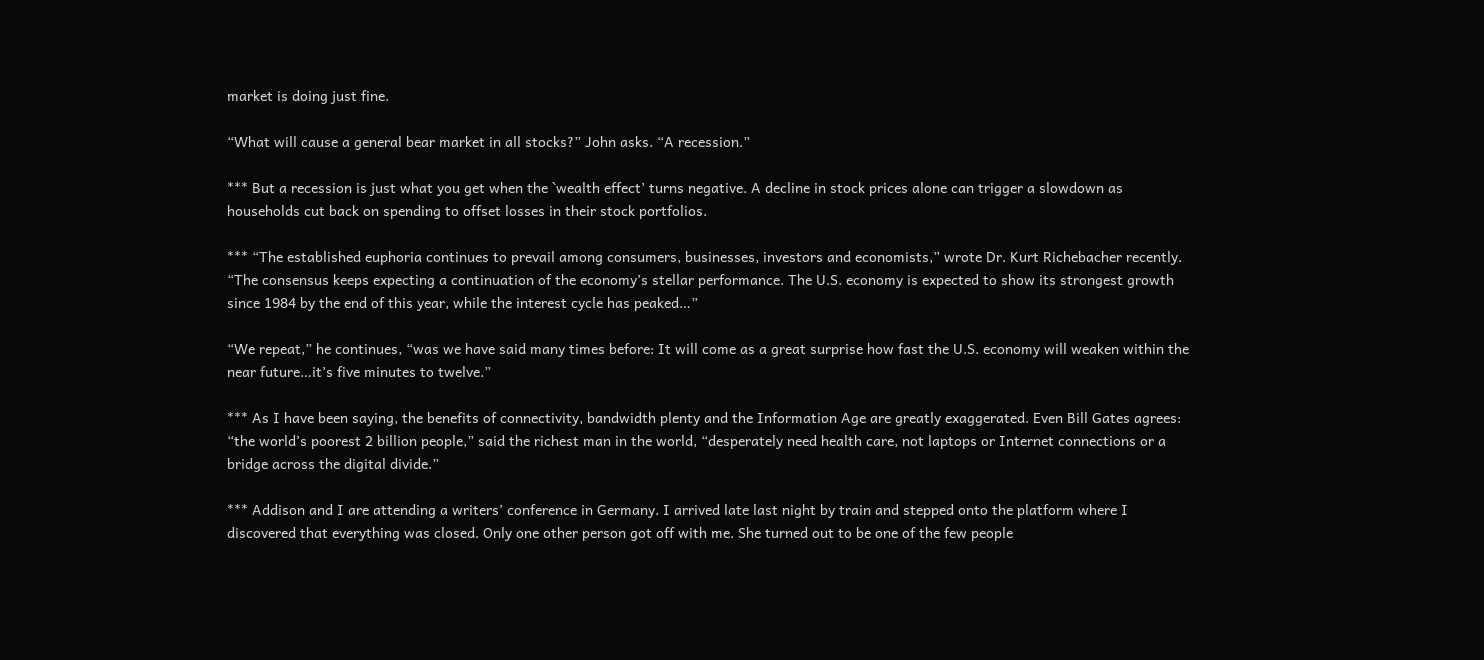market is doing just fine.

“What will cause a general bear market in all stocks?” John asks. “A recession.”

*** But a recession is just what you get when the `wealth effect’ turns negative. A decline in stock prices alone can trigger a slowdown as households cut back on spending to offset losses in their stock portfolios.

*** “The established euphoria continues to prevail among consumers, businesses, investors and economists,” wrote Dr. Kurt Richebacher recently. “The consensus keeps expecting a continuation of the economy’s stellar performance. The U.S. economy is expected to show its strongest growth since 1984 by the end of this year, while the interest cycle has peaked…”

“We repeat,” he continues, “was we have said many times before: It will come as a great surprise how fast the U.S. economy will weaken within the near future…it’s five minutes to twelve.”

*** As I have been saying, the benefits of connectivity, bandwidth plenty and the Information Age are greatly exaggerated. Even Bill Gates agrees: “the world’s poorest 2 billion people,” said the richest man in the world, “desperately need health care, not laptops or Internet connections or a bridge across the digital divide.”

*** Addison and I are attending a writers’ conference in Germany. I arrived late last night by train and stepped onto the platform where I discovered that everything was closed. Only one other person got off with me. She turned out to be one of the few people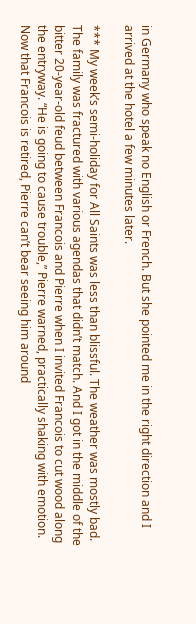in Germany who speak no English or French. But she pointed me in the right direction and I arrived at the hotel a few minutes later.

*** My week’s semi-holiday for All Saints was less than blissful. The weather was mostly bad. The family was fractured with various agendas that didn’t match. And I got in the middle of the bitter 20-year-old feud between Francois and Pierre when I invited Francois to cut wood along the entryway. “He is going to cause trouble,” Pierre warned, practically shaking with emotion. Now that Francois is retired, Pierre can’t bear seeing him around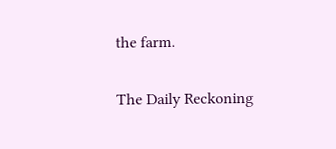the farm.

The Daily Reckoning